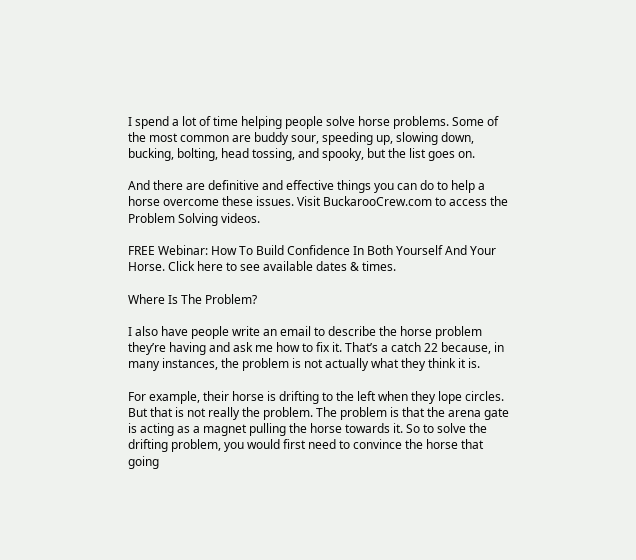I spend a lot of time helping people solve horse problems. Some of the most common are buddy sour, speeding up, slowing down, bucking, bolting, head tossing, and spooky, but the list goes on.

And there are definitive and effective things you can do to help a horse overcome these issues. Visit BuckarooCrew.com to access the Problem Solving videos.

FREE Webinar: How To Build Confidence In Both Yourself And Your Horse. Click here to see available dates & times.

Where Is The Problem?

I also have people write an email to describe the horse problem they’re having and ask me how to fix it. That’s a catch 22 because, in many instances, the problem is not actually what they think it is.

For example, their horse is drifting to the left when they lope circles. But that is not really the problem. The problem is that the arena gate is acting as a magnet pulling the horse towards it. So to solve the drifting problem, you would first need to convince the horse that going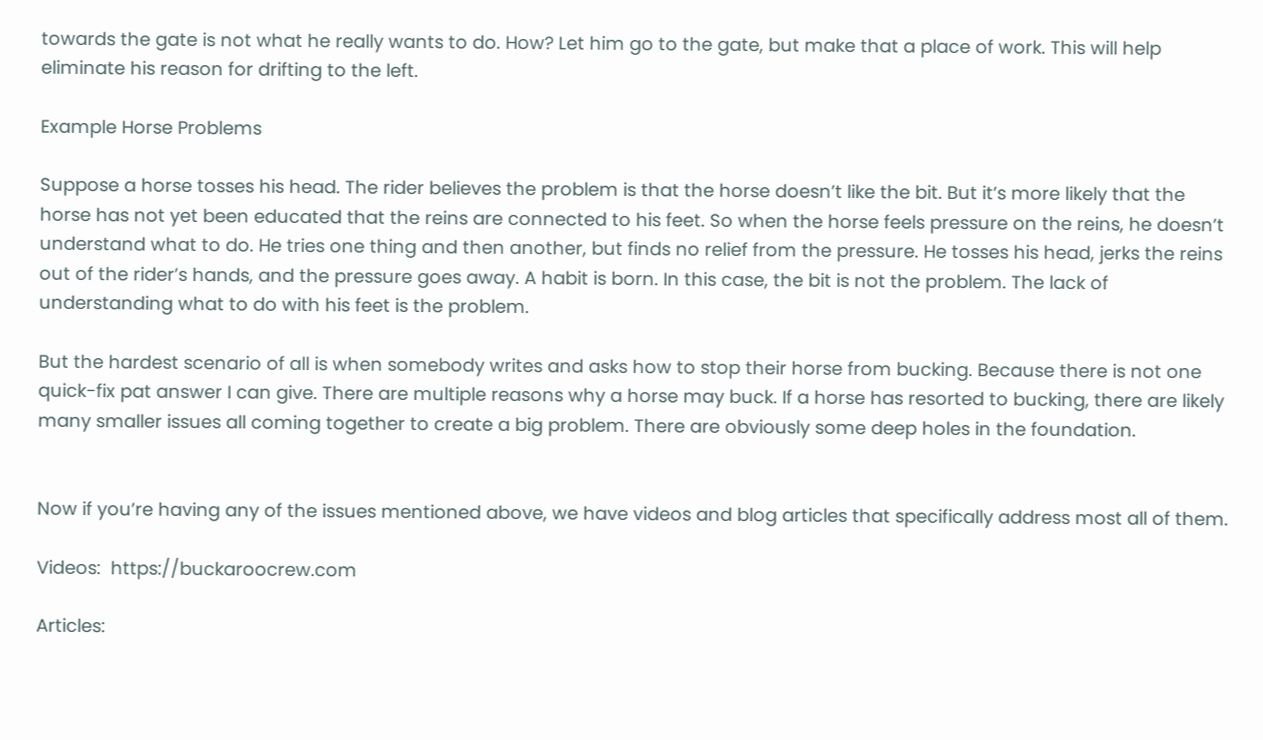towards the gate is not what he really wants to do. How? Let him go to the gate, but make that a place of work. This will help eliminate his reason for drifting to the left.

Example Horse Problems

Suppose a horse tosses his head. The rider believes the problem is that the horse doesn’t like the bit. But it’s more likely that the horse has not yet been educated that the reins are connected to his feet. So when the horse feels pressure on the reins, he doesn’t understand what to do. He tries one thing and then another, but finds no relief from the pressure. He tosses his head, jerks the reins out of the rider’s hands, and the pressure goes away. A habit is born. In this case, the bit is not the problem. The lack of understanding what to do with his feet is the problem.

But the hardest scenario of all is when somebody writes and asks how to stop their horse from bucking. Because there is not one quick-fix pat answer I can give. There are multiple reasons why a horse may buck. If a horse has resorted to bucking, there are likely many smaller issues all coming together to create a big problem. There are obviously some deep holes in the foundation.


Now if you’re having any of the issues mentioned above, we have videos and blog articles that specifically address most all of them.

Videos:  https://buckaroocrew.com

Articles: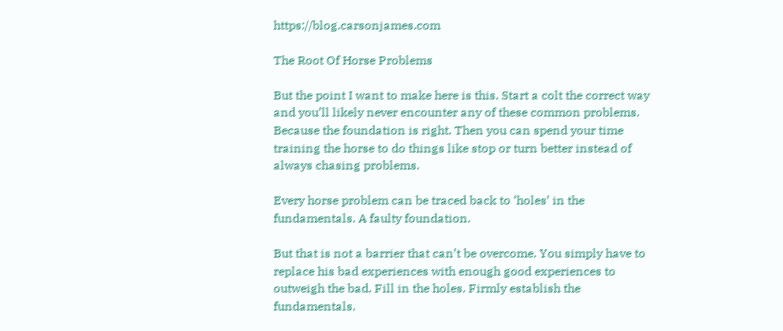https://blog.carsonjames.com

The Root Of Horse Problems

But the point I want to make here is this. Start a colt the correct way and you’ll likely never encounter any of these common problems. Because the foundation is right. Then you can spend your time training the horse to do things like stop or turn better instead of always chasing problems.

Every horse problem can be traced back to ‘holes’ in the fundamentals. A faulty foundation.

But that is not a barrier that can’t be overcome. You simply have to replace his bad experiences with enough good experiences to outweigh the bad. Fill in the holes. Firmly establish the fundamentals.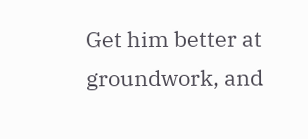Get him better at groundwork, and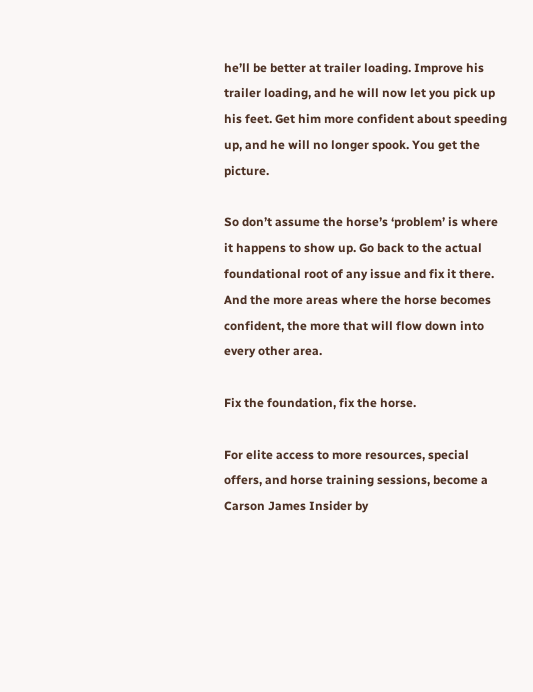he’ll be better at trailer loading. Improve his trailer loading, and he will now let you pick up his feet. Get him more confident about speeding up, and he will no longer spook. You get the picture.

So don’t assume the horse’s ‘problem’ is where it happens to show up. Go back to the actual foundational root of any issue and fix it there. And the more areas where the horse becomes confident, the more that will flow down into every other area.

Fix the foundation, fix the horse.

For elite access to more resources, special offers, and horse training sessions, become a Carson James Insider by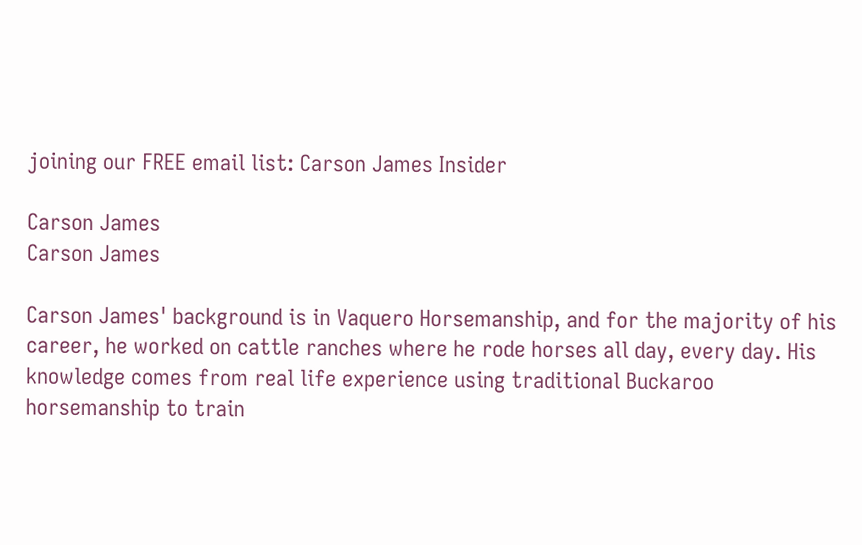joining our FREE email list: Carson James Insider

Carson James
Carson James

Carson James' background is in Vaquero Horsemanship, and for the majority of his career, he worked on cattle ranches where he rode horses all day, every day. His knowledge comes from real life experience using traditional Buckaroo horsemanship to train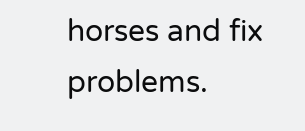horses and fix problems.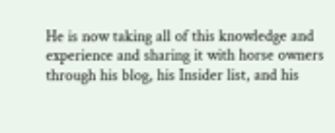He is now taking all of this knowledge and experience and sharing it with horse owners through his blog, his Insider list, and his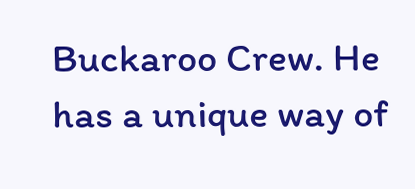Buckaroo Crew. He has a unique way of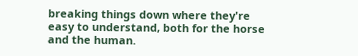breaking things down where they're easy to understand, both for the horse and the human.